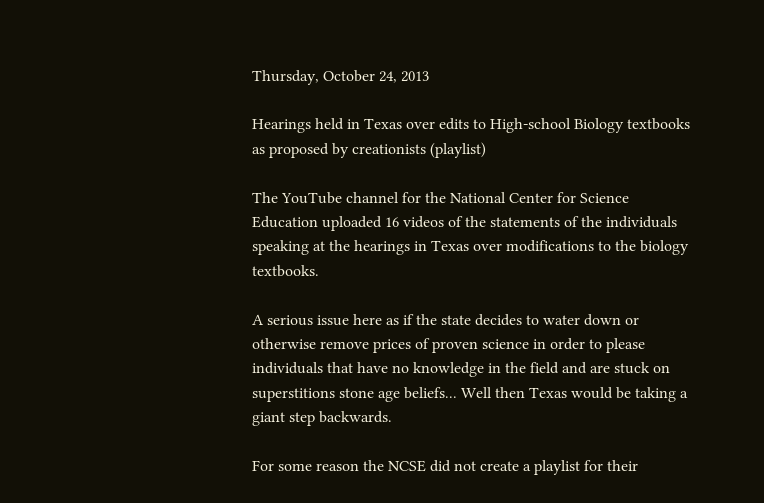Thursday, October 24, 2013

Hearings held in Texas over edits to High-school Biology textbooks as proposed by creationists (playlist)

The YouTube channel for the National Center for Science Education uploaded 16 videos of the statements of the individuals speaking at the hearings in Texas over modifications to the biology textbooks.

A serious issue here as if the state decides to water down or otherwise remove prices of proven science in order to please individuals that have no knowledge in the field and are stuck on superstitions stone age beliefs... Well then Texas would be taking a giant step backwards.

For some reason the NCSE did not create a playlist for their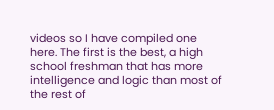videos so I have compiled one here. The first is the best, a high school freshman that has more intelligence and logic than most of the rest of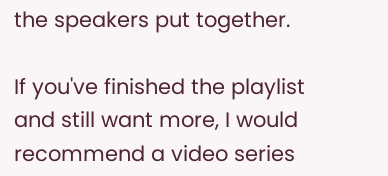the speakers put together.

If you've finished the playlist and still want more, I would recommend a video series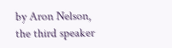by Aron Nelson, the third speaker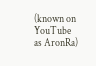(known on YouTube as AronRa)